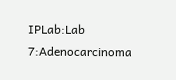IPLab:Lab 7:Adenocarcinoma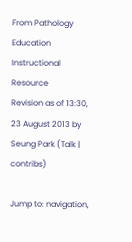From Pathology Education Instructional Resource
Revision as of 13:30, 23 August 2013 by Seung Park (Talk | contribs)

Jump to: navigation,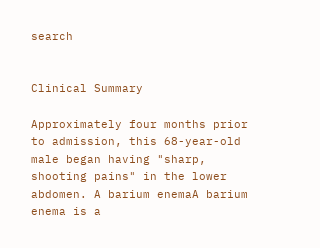search


Clinical Summary

Approximately four months prior to admission, this 68-year-old male began having "sharp, shooting pains" in the lower abdomen. A barium enemaA barium enema is a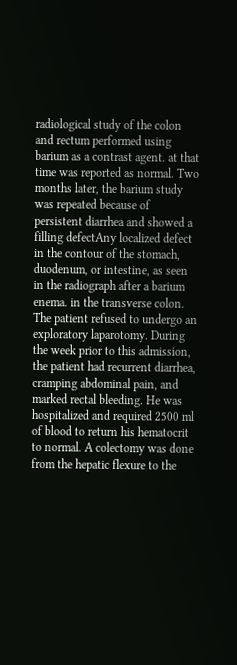radiological study of the colon and rectum performed using barium as a contrast agent. at that time was reported as normal. Two months later, the barium study was repeated because of persistent diarrhea and showed a filling defectAny localized defect in the contour of the stomach, duodenum, or intestine, as seen in the radiograph after a barium enema. in the transverse colon. The patient refused to undergo an exploratory laparotomy. During the week prior to this admission, the patient had recurrent diarrhea, cramping abdominal pain, and marked rectal bleeding. He was hospitalized and required 2500 ml of blood to return his hematocrit to normal. A colectomy was done from the hepatic flexure to the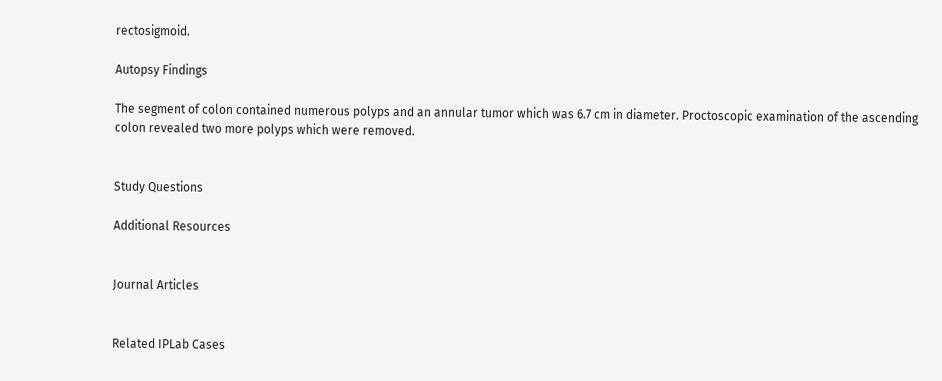rectosigmoid.

Autopsy Findings

The segment of colon contained numerous polyps and an annular tumor which was 6.7 cm in diameter. Proctoscopic examination of the ascending colon revealed two more polyps which were removed.


Study Questions

Additional Resources


Journal Articles


Related IPLab Cases